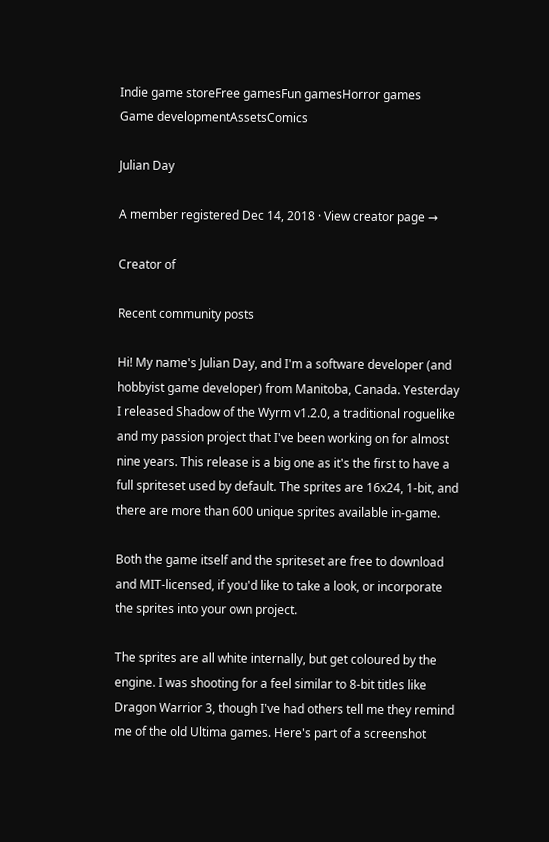Indie game storeFree gamesFun gamesHorror games
Game developmentAssetsComics

Julian Day

A member registered Dec 14, 2018 · View creator page →

Creator of

Recent community posts

Hi! My name's Julian Day, and I'm a software developer (and hobbyist game developer) from Manitoba, Canada. Yesterday I released Shadow of the Wyrm v1.2.0, a traditional roguelike and my passion project that I've been working on for almost nine years. This release is a big one as it's the first to have a full spriteset used by default. The sprites are 16x24, 1-bit, and there are more than 600 unique sprites available in-game.

Both the game itself and the spriteset are free to download and MIT-licensed, if you'd like to take a look, or incorporate the sprites into your own project.

The sprites are all white internally, but get coloured by the engine. I was shooting for a feel similar to 8-bit titles like Dragon Warrior 3, though I've had others tell me they remind me of the old Ultima games. Here's part of a screenshot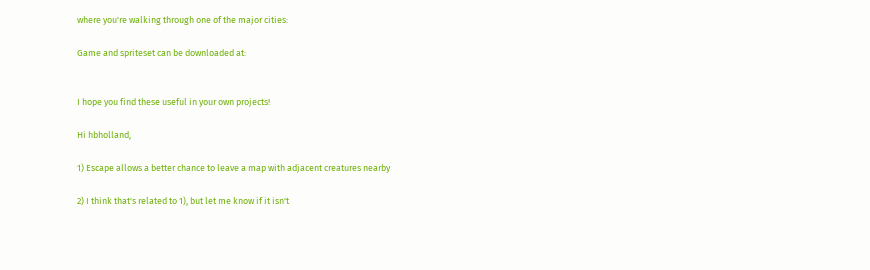where you're walking through one of the major cities:

Game and spriteset can be downloaded at:


I hope you find these useful in your own projects!

Hi hbholland,

1) Escape allows a better chance to leave a map with adjacent creatures nearby

2) I think that's related to 1), but let me know if it isn't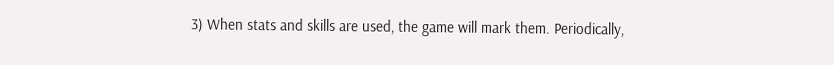3) When stats and skills are used, the game will mark them. Periodically,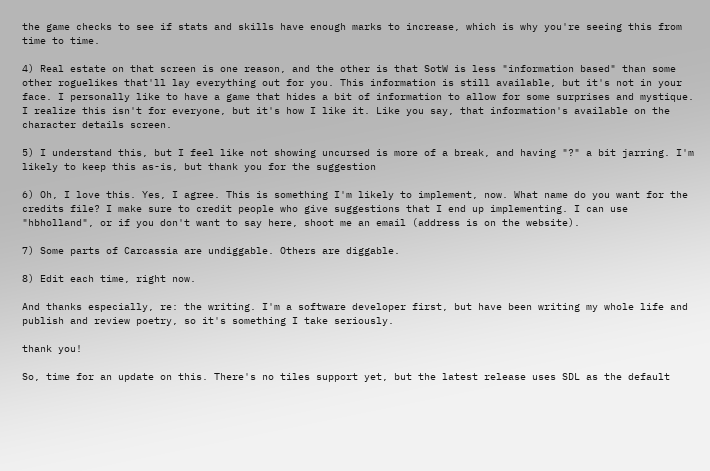the game checks to see if stats and skills have enough marks to increase, which is why you're seeing this from time to time.

4) Real estate on that screen is one reason, and the other is that SotW is less "information based" than some other roguelikes that'll lay everything out for you. This information is still available, but it's not in your face. I personally like to have a game that hides a bit of information to allow for some surprises and mystique. I realize this isn't for everyone, but it's how I like it. Like you say, that information's available on the character details screen.

5) I understand this, but I feel like not showing uncursed is more of a break, and having "?" a bit jarring. I'm likely to keep this as-is, but thank you for the suggestion

6) Oh, I love this. Yes, I agree. This is something I'm likely to implement, now. What name do you want for the credits file? I make sure to credit people who give suggestions that I end up implementing. I can use "hbholland", or if you don't want to say here, shoot me an email (address is on the website).

7) Some parts of Carcassia are undiggable. Others are diggable.

8) Edit each time, right now.

And thanks especially, re: the writing. I'm a software developer first, but have been writing my whole life and publish and review poetry, so it's something I take seriously.

thank you!

So, time for an update on this. There's no tiles support yet, but the latest release uses SDL as the default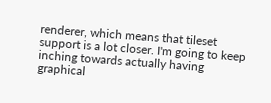renderer, which means that tileset support is a lot closer. I'm going to keep inching towards actually having graphical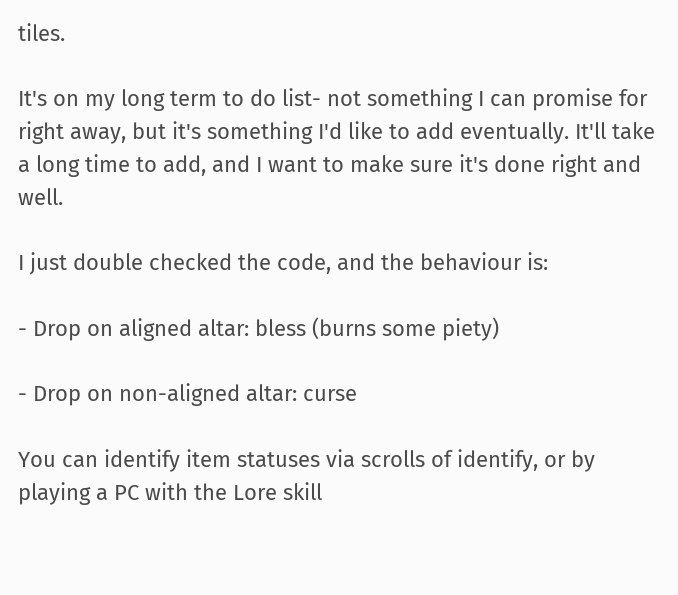tiles.

It's on my long term to do list- not something I can promise for right away, but it's something I'd like to add eventually. It'll take a long time to add, and I want to make sure it's done right and well.

I just double checked the code, and the behaviour is:

- Drop on aligned altar: bless (burns some piety)

- Drop on non-aligned altar: curse

You can identify item statuses via scrolls of identify, or by playing a PC with the Lore skill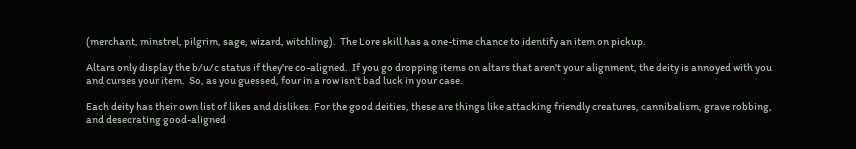(merchant, minstrel, pilgrim, sage, wizard, witchling).  The Lore skill has a one-time chance to identify an item on pickup.

Altars only display the b/u/c status if they're co-aligned.  If you go dropping items on altars that aren't your alignment, the deity is annoyed with you and curses your item.  So, as you guessed, four in a row isn't bad luck in your case.

Each deity has their own list of likes and dislikes. For the good deities, these are things like attacking friendly creatures, cannibalism, grave robbing, and desecrating good-aligned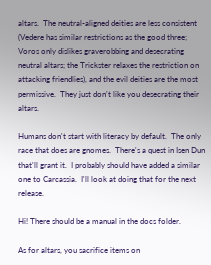altars.  The neutral-aligned deities are less consistent (Vedere has similar restrictions as the good three; Voros only dislikes graverobbing and desecrating neutral altars; the Trickster relaxes the restriction on attacking friendlies), and the evil deities are the most permissive.  They just don't like you desecrating their altars.

Humans don't start with literacy by default.  The only race that does are gnomes.  There's a quest in Isen Dun that'll grant it.  I probably should have added a similar one to Carcassia.  I'll look at doing that for the next release.

Hi! There should be a manual in the docs folder.

As for altars, you sacrifice items on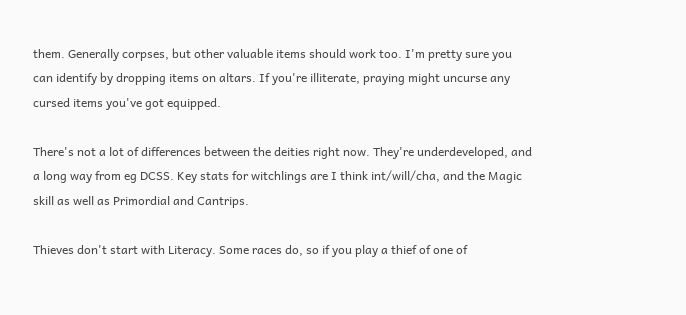them. Generally corpses, but other valuable items should work too. I'm pretty sure you can identify by dropping items on altars. If you're illiterate, praying might uncurse any cursed items you've got equipped.

There's not a lot of differences between the deities right now. They're underdeveloped, and a long way from eg DCSS. Key stats for witchlings are I think int/will/cha, and the Magic skill as well as Primordial and Cantrips.

Thieves don't start with Literacy. Some races do, so if you play a thief of one of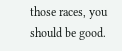those races, you should be good.